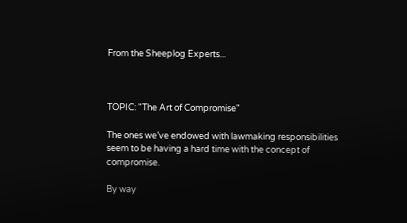From the Sheeplog Experts...



TOPIC: "The Art of Compromise"

The ones we’ve endowed with lawmaking responsibilities seem to be having a hard time with the concept of compromise.

By way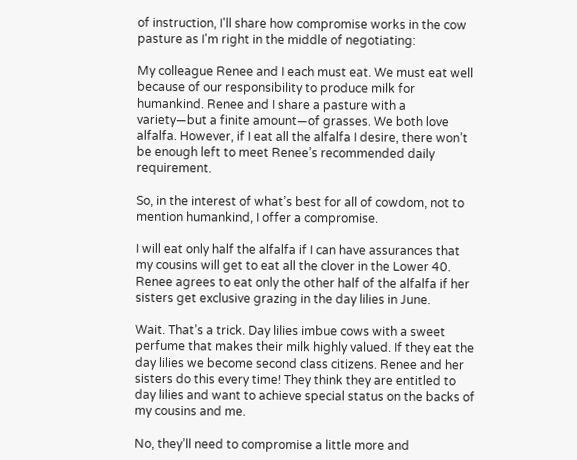of instruction, I'll share how compromise works in the cow pasture as I'm right in the middle of negotiating:

My colleague Renee and I each must eat. We must eat well because of our responsibility to produce milk for humankind. Renee and I share a pasture with a variety—but a finite amount—of grasses. We both love alfalfa. However, if I eat all the alfalfa I desire, there won’t be enough left to meet Renee’s recommended daily requirement.

So, in the interest of what’s best for all of cowdom, not to mention humankind, I offer a compromise.

I will eat only half the alfalfa if I can have assurances that my cousins will get to eat all the clover in the Lower 40. Renee agrees to eat only the other half of the alfalfa if her sisters get exclusive grazing in the day lilies in June.

Wait. That’s a trick. Day lilies imbue cows with a sweet perfume that makes their milk highly valued. If they eat the day lilies we become second class citizens. Renee and her sisters do this every time! They think they are entitled to day lilies and want to achieve special status on the backs of my cousins and me.

No, they’ll need to compromise a little more and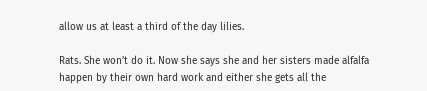allow us at least a third of the day lilies.

Rats. She won’t do it. Now she says she and her sisters made alfalfa happen by their own hard work and either she gets all the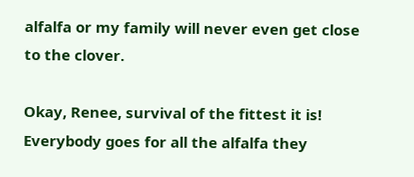alfalfa or my family will never even get close to the clover.

Okay, Renee, survival of the fittest it is! Everybody goes for all the alfalfa they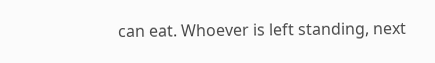can eat. Whoever is left standing, next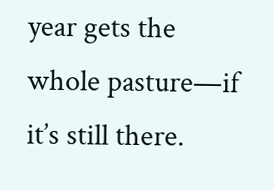year gets the whole pasture—if it’s still there.